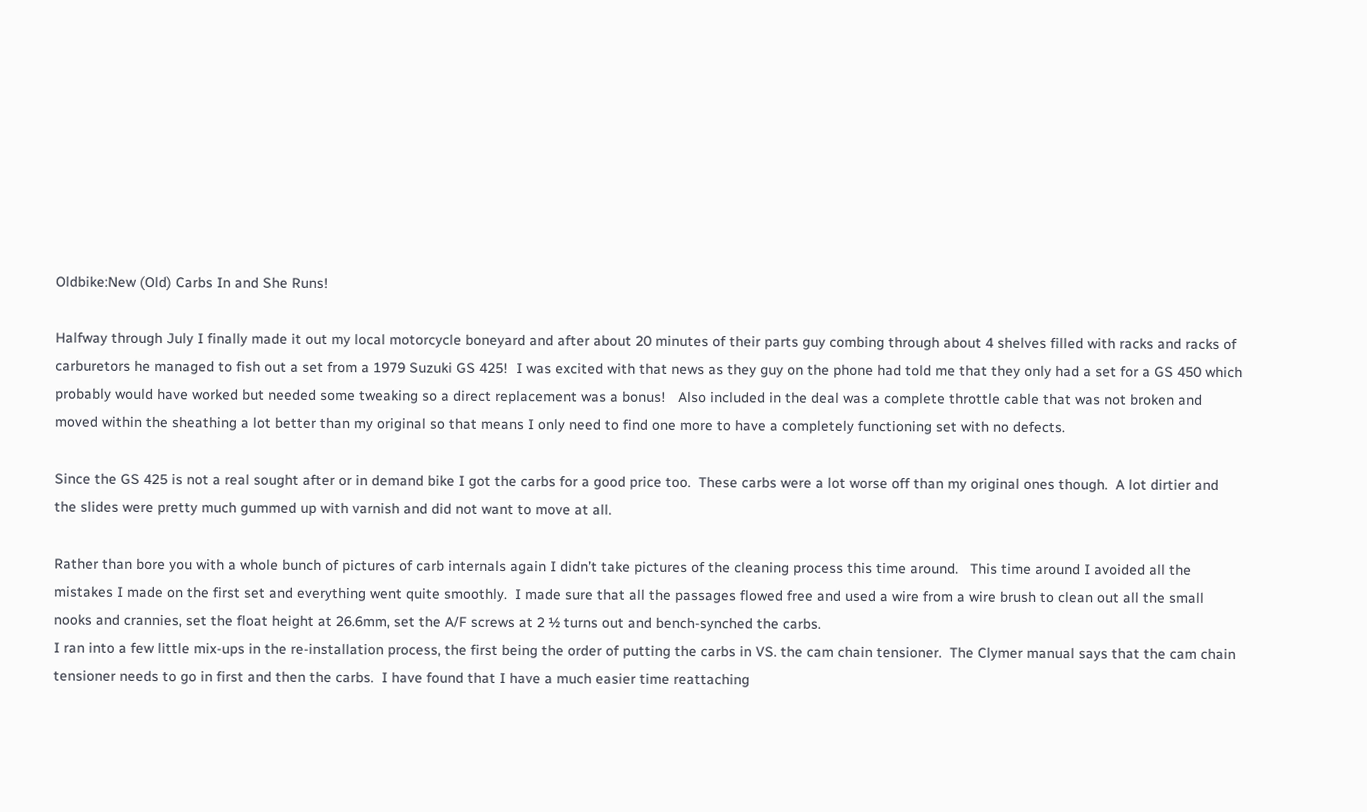Oldbike:New (Old) Carbs In and She Runs!

Halfway through July I finally made it out my local motorcycle boneyard and after about 20 minutes of their parts guy combing through about 4 shelves filled with racks and racks of carburetors he managed to fish out a set from a 1979 Suzuki GS 425!  I was excited with that news as they guy on the phone had told me that they only had a set for a GS 450 which probably would have worked but needed some tweaking so a direct replacement was a bonus!   Also included in the deal was a complete throttle cable that was not broken and moved within the sheathing a lot better than my original so that means I only need to find one more to have a completely functioning set with no defects.

Since the GS 425 is not a real sought after or in demand bike I got the carbs for a good price too.  These carbs were a lot worse off than my original ones though.  A lot dirtier and the slides were pretty much gummed up with varnish and did not want to move at all.

Rather than bore you with a whole bunch of pictures of carb internals again I didn’t take pictures of the cleaning process this time around.   This time around I avoided all the mistakes I made on the first set and everything went quite smoothly.  I made sure that all the passages flowed free and used a wire from a wire brush to clean out all the small nooks and crannies, set the float height at 26.6mm, set the A/F screws at 2 ½ turns out and bench-synched the carbs.
I ran into a few little mix-ups in the re-installation process, the first being the order of putting the carbs in VS. the cam chain tensioner.  The Clymer manual says that the cam chain tensioner needs to go in first and then the carbs.  I have found that I have a much easier time reattaching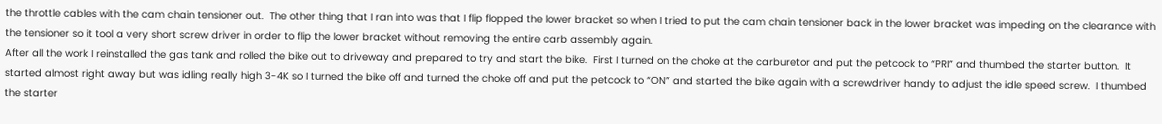the throttle cables with the cam chain tensioner out.  The other thing that I ran into was that I flip flopped the lower bracket so when I tried to put the cam chain tensioner back in the lower bracket was impeding on the clearance with the tensioner so it tool a very short screw driver in order to flip the lower bracket without removing the entire carb assembly again.
After all the work I reinstalled the gas tank and rolled the bike out to driveway and prepared to try and start the bike.  First I turned on the choke at the carburetor and put the petcock to “PRI” and thumbed the starter button.  It started almost right away but was idling really high 3-4K so I turned the bike off and turned the choke off and put the petcock to “ON” and started the bike again with a screwdriver handy to adjust the idle speed screw.  I thumbed the starter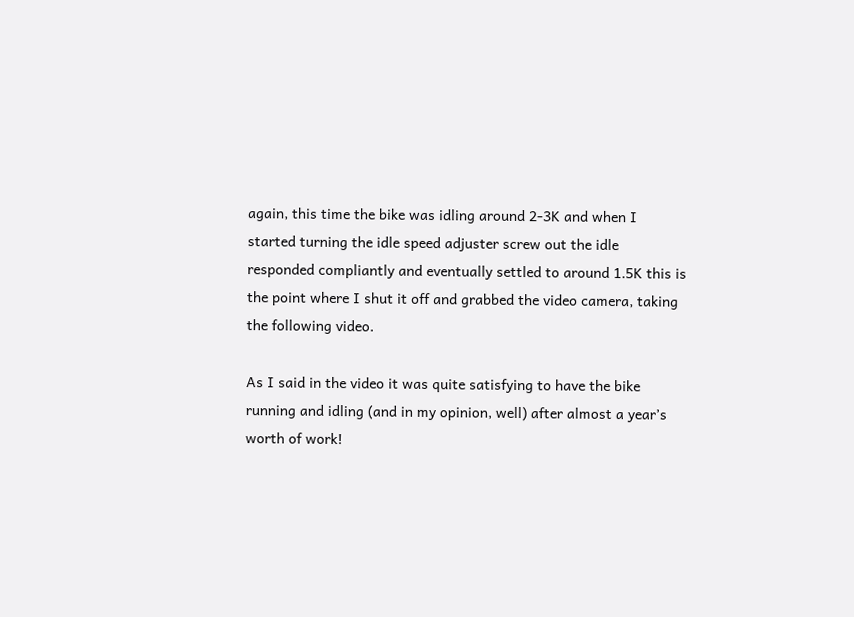again, this time the bike was idling around 2-3K and when I started turning the idle speed adjuster screw out the idle responded compliantly and eventually settled to around 1.5K this is the point where I shut it off and grabbed the video camera, taking the following video.

As I said in the video it was quite satisfying to have the bike running and idling (and in my opinion, well) after almost a year’s worth of work!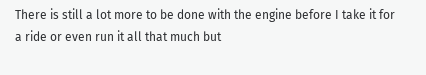There is still a lot more to be done with the engine before I take it for a ride or even run it all that much but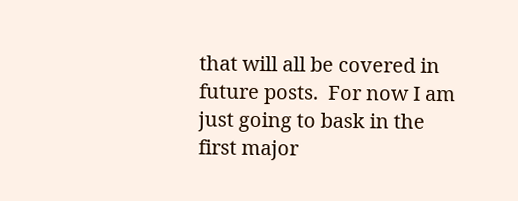that will all be covered in future posts.  For now I am just going to bask in the first major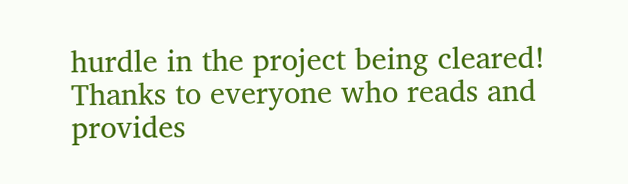hurdle in the project being cleared!  Thanks to everyone who reads and provides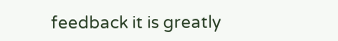feedback it is greatly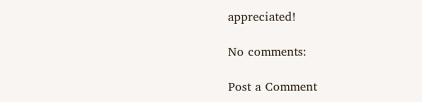appreciated!

No comments:

Post a Comment